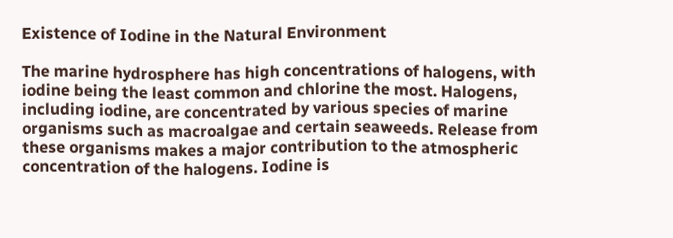Existence of Iodine in the Natural Environment

The marine hydrosphere has high concentrations of halogens, with iodine being the least common and chlorine the most. Halogens, including iodine, are concentrated by various species of marine organisms such as macroalgae and certain seaweeds. Release from these organisms makes a major contribution to the atmospheric concentration of the halogens. Iodine is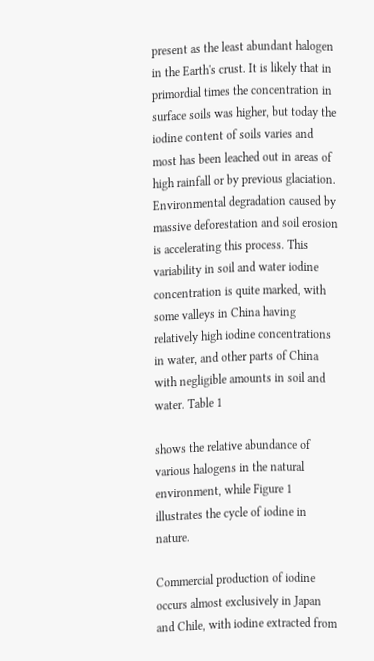present as the least abundant halogen in the Earth's crust. It is likely that in primordial times the concentration in surface soils was higher, but today the iodine content of soils varies and most has been leached out in areas of high rainfall or by previous glaciation. Environmental degradation caused by massive deforestation and soil erosion is accelerating this process. This variability in soil and water iodine concentration is quite marked, with some valleys in China having relatively high iodine concentrations in water, and other parts of China with negligible amounts in soil and water. Table 1

shows the relative abundance of various halogens in the natural environment, while Figure 1 illustrates the cycle of iodine in nature.

Commercial production of iodine occurs almost exclusively in Japan and Chile, with iodine extracted from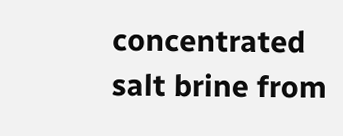concentrated salt brine from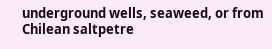underground wells, seaweed, or from Chilean saltpetre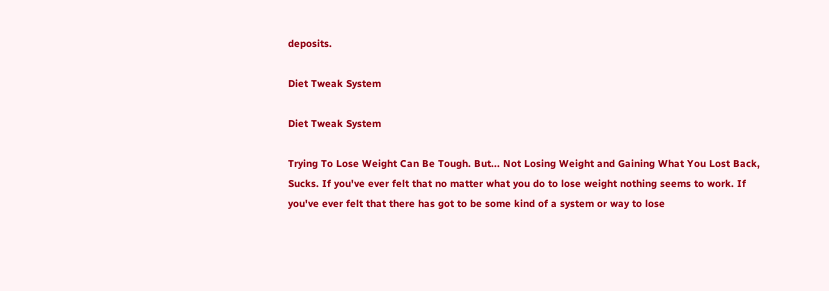deposits.

Diet Tweak System

Diet Tweak System

Trying To Lose Weight Can Be Tough. But... Not Losing Weight and Gaining What You Lost Back, Sucks. If you've ever felt that no matter what you do to lose weight nothing seems to work. If you've ever felt that there has got to be some kind of a system or way to lose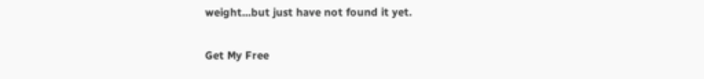weight...but just have not found it yet.

Get My Free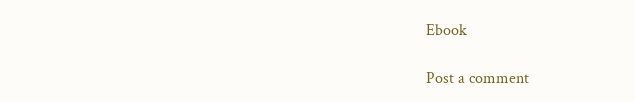Ebook

Post a comment